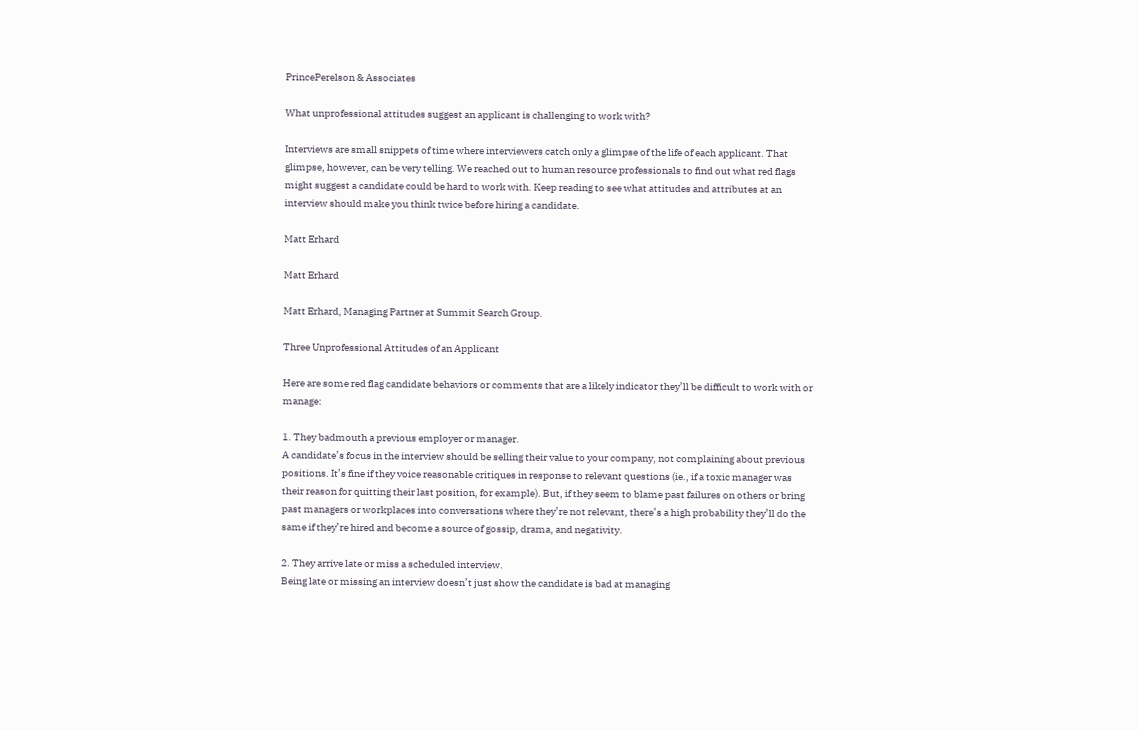PrincePerelson & Associates

What unprofessional attitudes suggest an applicant is challenging to work with?

Interviews are small snippets of time where interviewers catch only a glimpse of the life of each applicant. That glimpse, however, can be very telling. We reached out to human resource professionals to find out what red flags might suggest a candidate could be hard to work with. Keep reading to see what attitudes and attributes at an interview should make you think twice before hiring a candidate.

Matt Erhard

Matt Erhard

Matt Erhard, Managing Partner at Summit Search Group.

Three Unprofessional Attitudes of an Applicant

Here are some red flag candidate behaviors or comments that are a likely indicator they’ll be difficult to work with or manage:

1. They badmouth a previous employer or manager.
A candidate’s focus in the interview should be selling their value to your company, not complaining about previous positions. It’s fine if they voice reasonable critiques in response to relevant questions (ie., if a toxic manager was their reason for quitting their last position, for example). But, if they seem to blame past failures on others or bring past managers or workplaces into conversations where they’re not relevant, there’s a high probability they’ll do the same if they’re hired and become a source of gossip, drama, and negativity.

2. They arrive late or miss a scheduled interview.
Being late or missing an interview doesn’t just show the candidate is bad at managing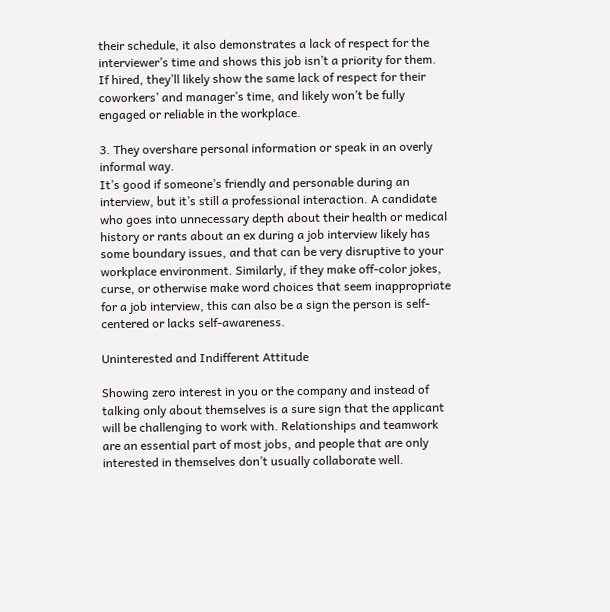their schedule, it also demonstrates a lack of respect for the interviewer’s time and shows this job isn’t a priority for them. If hired, they’ll likely show the same lack of respect for their coworkers’ and manager’s time, and likely won’t be fully engaged or reliable in the workplace.

3. They overshare personal information or speak in an overly informal way.
It’s good if someone’s friendly and personable during an interview, but it’s still a professional interaction. A candidate who goes into unnecessary depth about their health or medical history or rants about an ex during a job interview likely has some boundary issues, and that can be very disruptive to your workplace environment. Similarly, if they make off-color jokes, curse, or otherwise make word choices that seem inappropriate for a job interview, this can also be a sign the person is self-centered or lacks self-awareness.

Uninterested and Indifferent Attitude

Showing zero interest in you or the company and instead of talking only about themselves is a sure sign that the applicant will be challenging to work with. Relationships and teamwork are an essential part of most jobs, and people that are only interested in themselves don’t usually collaborate well.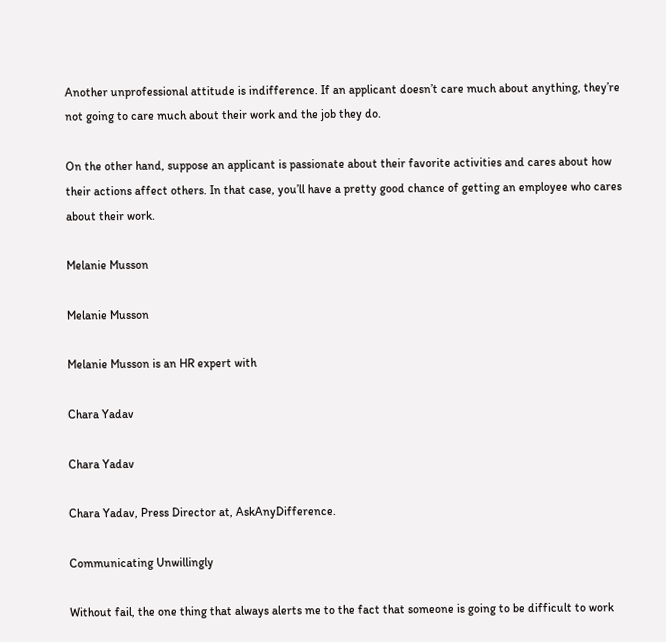Another unprofessional attitude is indifference. If an applicant doesn’t care much about anything, they’re not going to care much about their work and the job they do.

On the other hand, suppose an applicant is passionate about their favorite activities and cares about how their actions affect others. In that case, you’ll have a pretty good chance of getting an employee who cares about their work.

Melanie Musson

Melanie Musson

Melanie Musson is an HR expert with

Chara Yadav

Chara Yadav

Chara Yadav, Press Director at, AskAnyDifference.

Communicating Unwillingly

Without fail, the one thing that always alerts me to the fact that someone is going to be difficult to work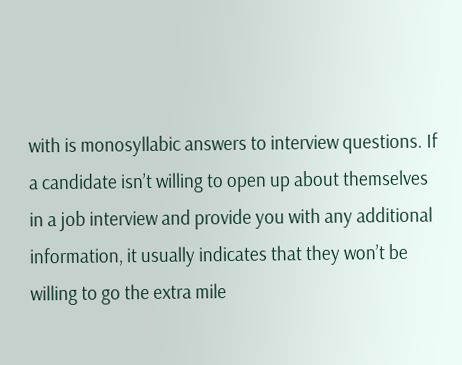with is monosyllabic answers to interview questions. If a candidate isn’t willing to open up about themselves in a job interview and provide you with any additional information, it usually indicates that they won’t be willing to go the extra mile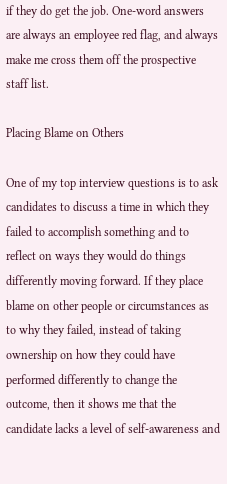if they do get the job. One-word answers are always an employee red flag, and always make me cross them off the prospective staff list.

Placing Blame on Others

One of my top interview questions is to ask candidates to discuss a time in which they failed to accomplish something and to reflect on ways they would do things differently moving forward. If they place blame on other people or circumstances as to why they failed, instead of taking ownership on how they could have performed differently to change the outcome, then it shows me that the candidate lacks a level of self-awareness and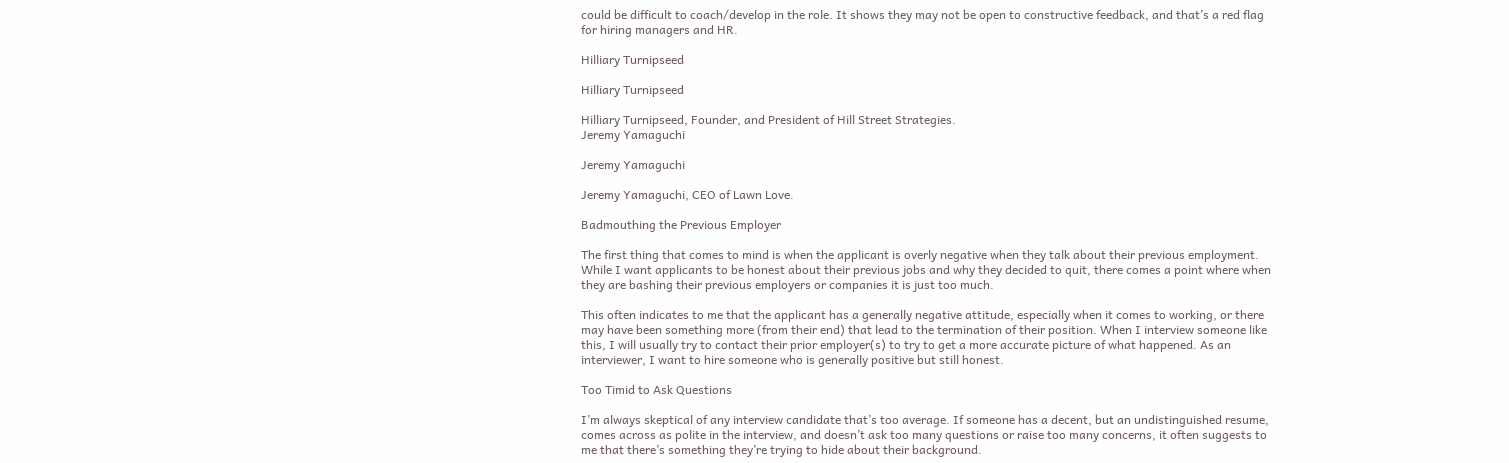could be difficult to coach/develop in the role. It shows they may not be open to constructive feedback, and that’s a red flag for hiring managers and HR.

Hilliary Turnipseed

Hilliary Turnipseed

Hilliary Turnipseed, Founder, and President of Hill Street Strategies.
Jeremy Yamaguchi

Jeremy Yamaguchi

Jeremy Yamaguchi, CEO of Lawn Love.

Badmouthing the Previous Employer

The first thing that comes to mind is when the applicant is overly negative when they talk about their previous employment. While I want applicants to be honest about their previous jobs and why they decided to quit, there comes a point where when they are bashing their previous employers or companies it is just too much.

This often indicates to me that the applicant has a generally negative attitude, especially when it comes to working, or there may have been something more (from their end) that lead to the termination of their position. When I interview someone like this, I will usually try to contact their prior employer(s) to try to get a more accurate picture of what happened. As an interviewer, I want to hire someone who is generally positive but still honest.

Too Timid to Ask Questions

I’m always skeptical of any interview candidate that’s too average. If someone has a decent, but an undistinguished resume, comes across as polite in the interview, and doesn’t ask too many questions or raise too many concerns, it often suggests to me that there’s something they’re trying to hide about their background.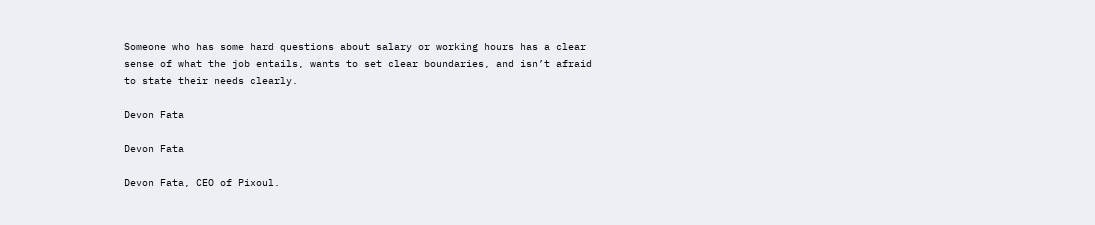Someone who has some hard questions about salary or working hours has a clear sense of what the job entails, wants to set clear boundaries, and isn’t afraid to state their needs clearly.

Devon Fata

Devon Fata

Devon Fata, CEO of Pixoul.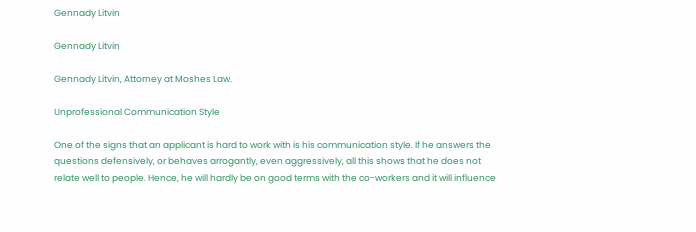Gennady Litvin

Gennady Litvin

Gennady Litvin, Attorney at Moshes Law.

Unprofessional Communication Style

One of the signs that an applicant is hard to work with is his communication style. If he answers the questions defensively, or behaves arrogantly, even aggressively, all this shows that he does not relate well to people. Hence, he will hardly be on good terms with the co-workers and it will influence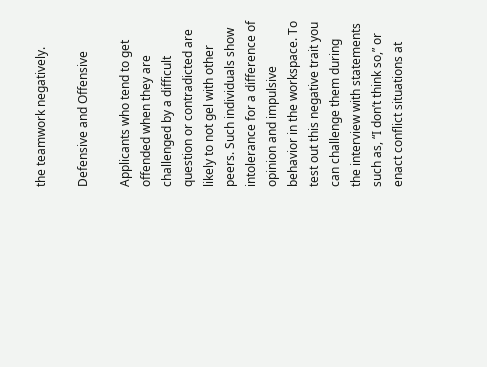the teamwork negatively.

Defensive and Offensive

Applicants who tend to get offended when they are challenged by a difficult question or contradicted are likely to not gel with other peers. Such individuals show intolerance for a difference of opinion and impulsive behavior in the workspace. To test out this negative trait you can challenge them during the interview with statements such as, “I don’t think so,” or enact conflict situations at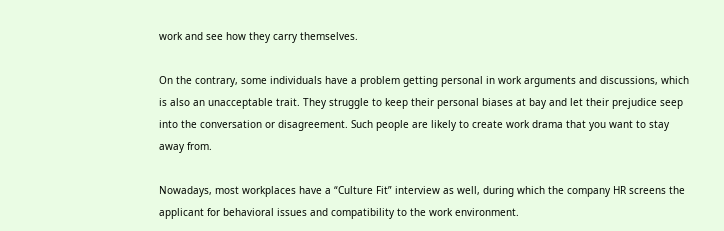work and see how they carry themselves.

On the contrary, some individuals have a problem getting personal in work arguments and discussions, which is also an unacceptable trait. They struggle to keep their personal biases at bay and let their prejudice seep into the conversation or disagreement. Such people are likely to create work drama that you want to stay away from.

Nowadays, most workplaces have a “Culture Fit” interview as well, during which the company HR screens the applicant for behavioral issues and compatibility to the work environment.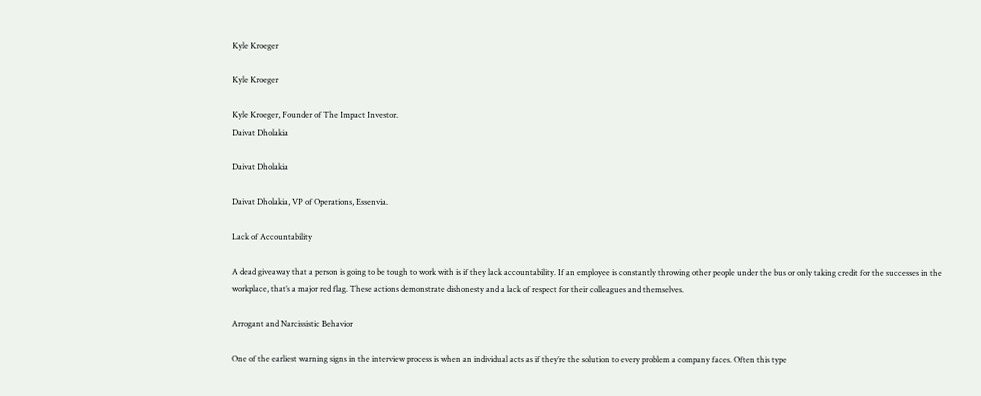Kyle Kroeger

Kyle Kroeger

Kyle Kroeger, Founder of The Impact Investor.
Daivat Dholakia

Daivat Dholakia

Daivat Dholakia, VP of Operations, Essenvia.

Lack of Accountability

A dead giveaway that a person is going to be tough to work with is if they lack accountability. If an employee is constantly throwing other people under the bus or only taking credit for the successes in the workplace, that’s a major red flag. These actions demonstrate dishonesty and a lack of respect for their colleagues and themselves.

Arrogant and Narcissistic Behavior

One of the earliest warning signs in the interview process is when an individual acts as if they’re the solution to every problem a company faces. Often this type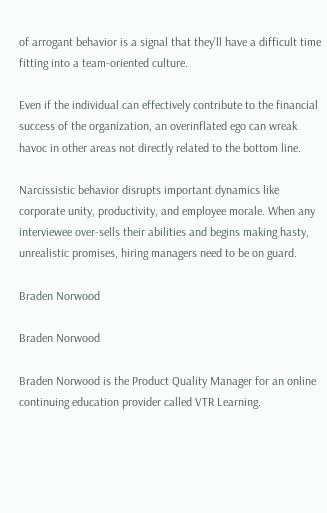of arrogant behavior is a signal that they’ll have a difficult time fitting into a team-oriented culture.

Even if the individual can effectively contribute to the financial success of the organization, an overinflated ego can wreak havoc in other areas not directly related to the bottom line.

Narcissistic behavior disrupts important dynamics like corporate unity, productivity, and employee morale. When any interviewee over-sells their abilities and begins making hasty, unrealistic promises, hiring managers need to be on guard.

Braden Norwood

Braden Norwood

Braden Norwood is the Product Quality Manager for an online continuing education provider called VTR Learning.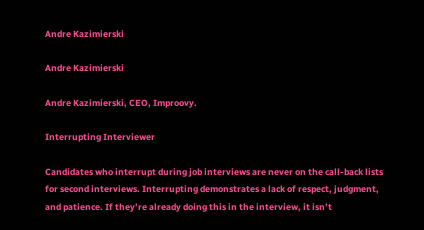Andre Kazimierski

Andre Kazimierski

Andre Kazimierski, CEO, Improovy.

Interrupting Interviewer

Candidates who interrupt during job interviews are never on the call-back lists for second interviews. Interrupting demonstrates a lack of respect, judgment, and patience. If they’re already doing this in the interview, it isn’t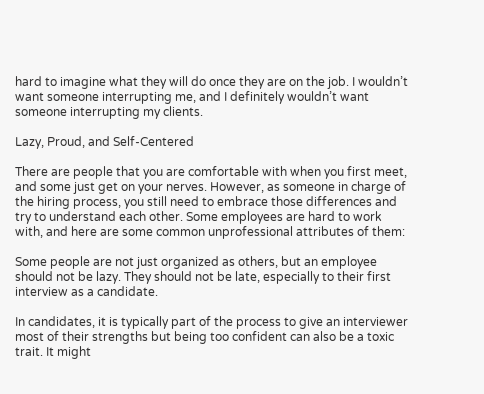hard to imagine what they will do once they are on the job. I wouldn’t want someone interrupting me, and I definitely wouldn’t want someone interrupting my clients.

Lazy, Proud, and Self-Centered

There are people that you are comfortable with when you first meet, and some just get on your nerves. However, as someone in charge of the hiring process, you still need to embrace those differences and try to understand each other. Some employees are hard to work with, and here are some common unprofessional attributes of them:

Some people are not just organized as others, but an employee should not be lazy. They should not be late, especially to their first interview as a candidate.

In candidates, it is typically part of the process to give an interviewer most of their strengths but being too confident can also be a toxic trait. It might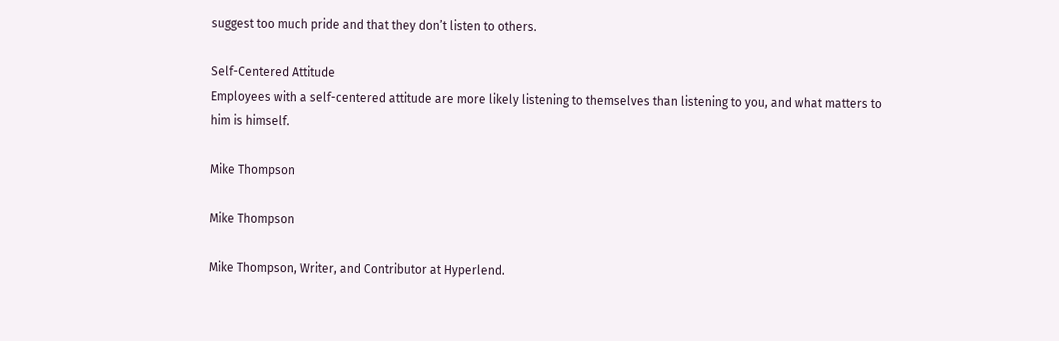suggest too much pride and that they don’t listen to others.

Self-Centered Attitude
Employees with a self-centered attitude are more likely listening to themselves than listening to you, and what matters to him is himself.

Mike Thompson

Mike Thompson

Mike Thompson, Writer, and Contributor at Hyperlend.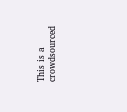This is a crowdsourced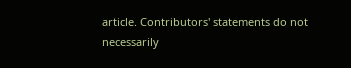article. Contributors' statements do not necessarily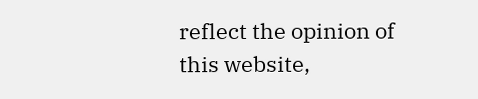reflect the opinion of this website,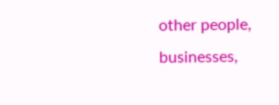other people, businesses,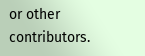or other contributors.